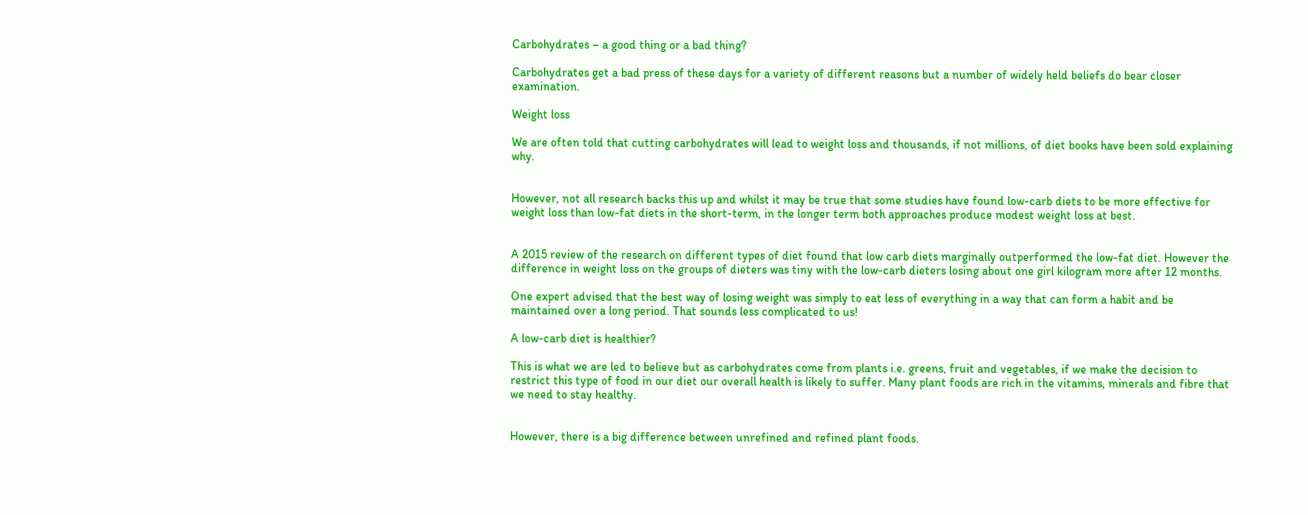Carbohydrates – a good thing or a bad thing?

Carbohydrates get a bad press of these days for a variety of different reasons but a number of widely held beliefs do bear closer examination.

Weight loss

We are often told that cutting carbohydrates will lead to weight loss and thousands, if not millions, of diet books have been sold explaining why.


However, not all research backs this up and whilst it may be true that some studies have found low-carb diets to be more effective for weight loss than low-fat diets in the short-term, in the longer term both approaches produce modest weight loss at best.


A 2015 review of the research on different types of diet found that low carb diets marginally outperformed the low-fat diet. However the difference in weight loss on the groups of dieters was tiny with the low-carb dieters losing about one girl kilogram more after 12 months.

One expert advised that the best way of losing weight was simply to eat less of everything in a way that can form a habit and be maintained over a long period. That sounds less complicated to us!

A low-carb diet is healthier?

This is what we are led to believe but as carbohydrates come from plants i.e. greens, fruit and vegetables, if we make the decision to restrict this type of food in our diet our overall health is likely to suffer. Many plant foods are rich in the vitamins, minerals and fibre that we need to stay healthy.


However, there is a big difference between unrefined and refined plant foods.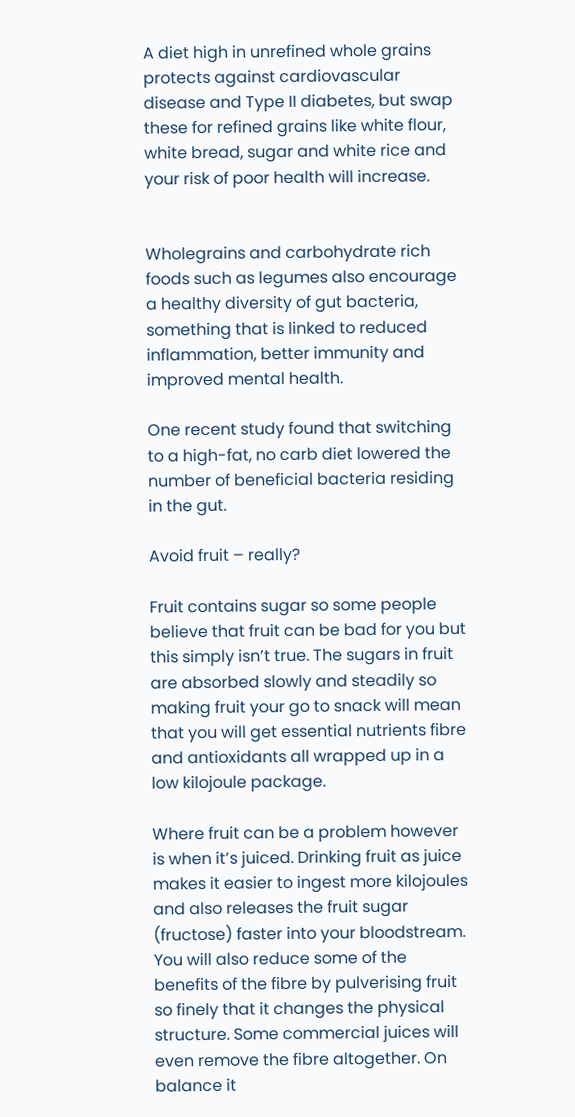A diet high in unrefined whole grains protects against cardiovascular disease and Type II diabetes, but swap these for refined grains like white flour, white bread, sugar and white rice and your risk of poor health will increase.


Wholegrains and carbohydrate rich foods such as legumes also encourage a healthy diversity of gut bacteria, something that is linked to reduced inflammation, better immunity and improved mental health.

One recent study found that switching to a high-fat, no carb diet lowered the number of beneficial bacteria residing in the gut.

Avoid fruit – really?

Fruit contains sugar so some people believe that fruit can be bad for you but this simply isn’t true. The sugars in fruit are absorbed slowly and steadily so making fruit your go to snack will mean that you will get essential nutrients fibre and antioxidants all wrapped up in a low kilojoule package.

Where fruit can be a problem however is when it’s juiced. Drinking fruit as juice makes it easier to ingest more kilojoules and also releases the fruit sugar (fructose) faster into your bloodstream. You will also reduce some of the benefits of the fibre by pulverising fruit so finely that it changes the physical structure. Some commercial juices will even remove the fibre altogether. On balance it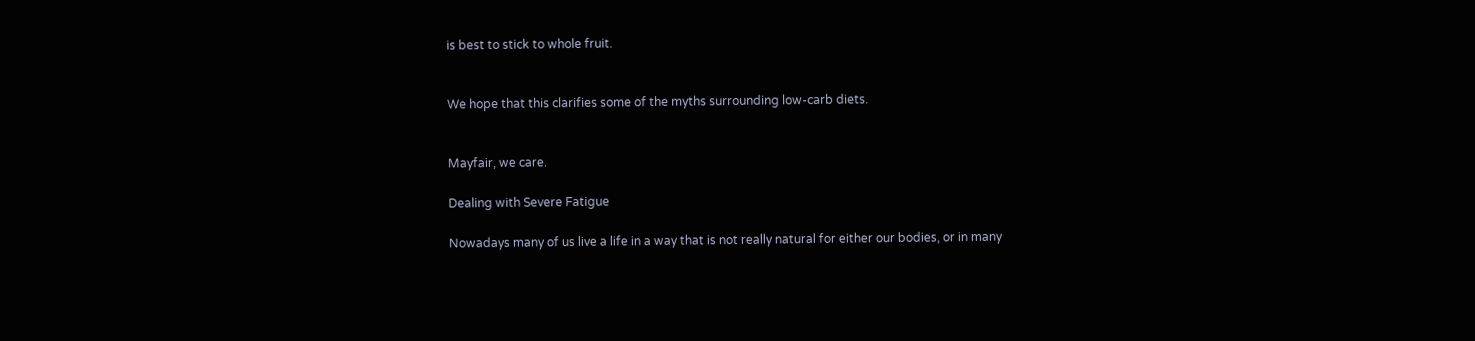is best to stick to whole fruit.


We hope that this clarifies some of the myths surrounding low-carb diets.


Mayfair, we care.

Dealing with Severe Fatigue

Nowadays many of us live a life in a way that is not really natural for either our bodies, or in many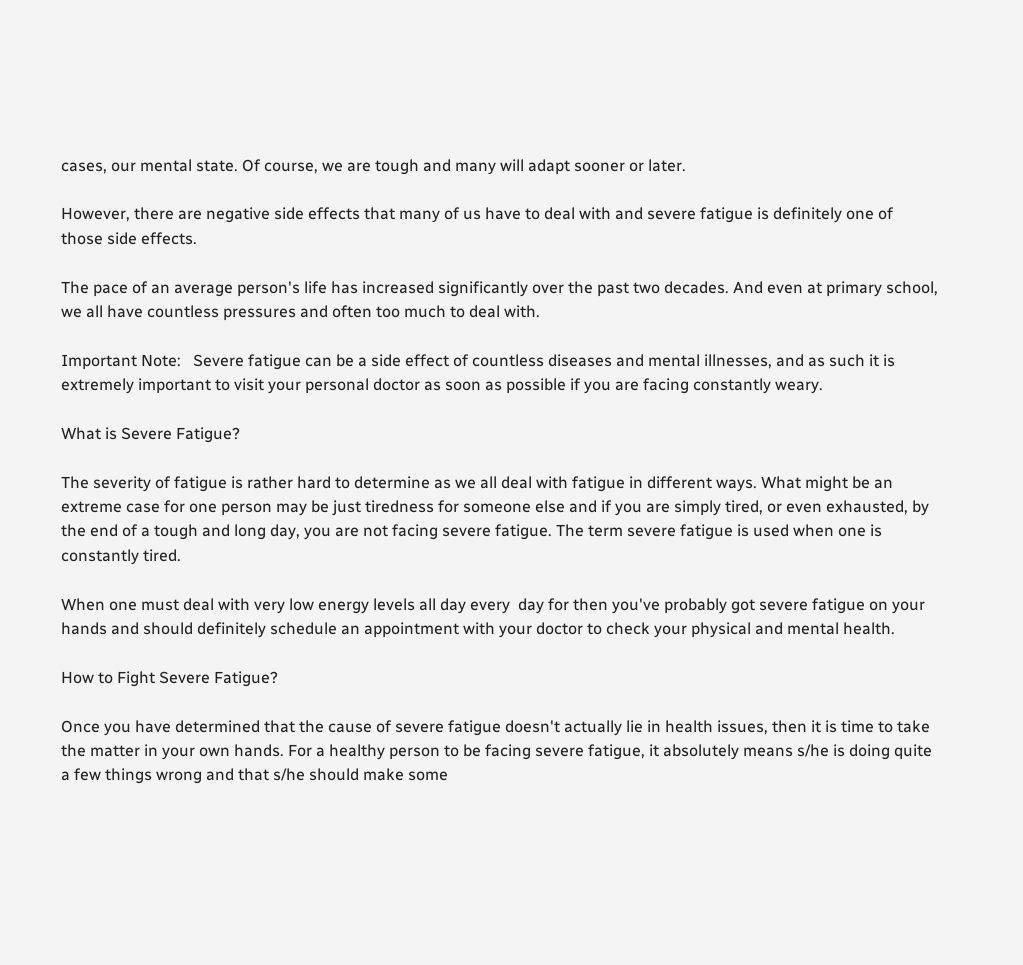cases, our mental state. Of course, we are tough and many will adapt sooner or later.

However, there are negative side effects that many of us have to deal with and severe fatigue is definitely one of those side effects.

The pace of an average person's life has increased significantly over the past two decades. And even at primary school, we all have countless pressures and often too much to deal with.

Important Note:   Severe fatigue can be a side effect of countless diseases and mental illnesses, and as such it is extremely important to visit your personal doctor as soon as possible if you are facing constantly weary.

What is Severe Fatigue?

The severity of fatigue is rather hard to determine as we all deal with fatigue in different ways. What might be an extreme case for one person may be just tiredness for someone else and if you are simply tired, or even exhausted, by the end of a tough and long day, you are not facing severe fatigue. The term severe fatigue is used when one is constantly tired.

When one must deal with very low energy levels all day every  day for then you've probably got severe fatigue on your hands and should definitely schedule an appointment with your doctor to check your physical and mental health.

How to Fight Severe Fatigue?

Once you have determined that the cause of severe fatigue doesn't actually lie in health issues, then it is time to take the matter in your own hands. For a healthy person to be facing severe fatigue, it absolutely means s/he is doing quite a few things wrong and that s/he should make some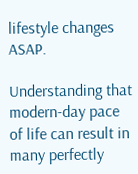lifestyle changes ASAP.

Understanding that modern-day pace of life can result in many perfectly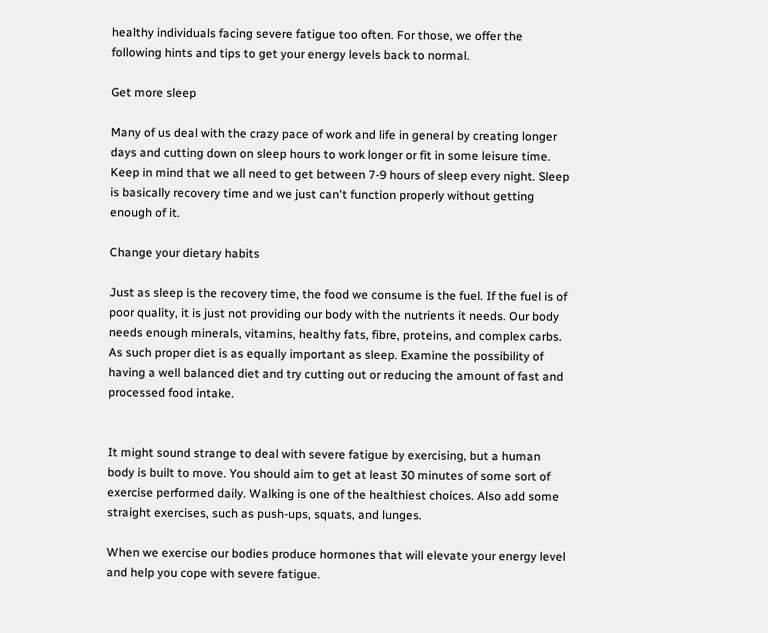healthy individuals facing severe fatigue too often. For those, we offer the following hints and tips to get your energy levels back to normal.

Get more sleep

Many of us deal with the crazy pace of work and life in general by creating longer days and cutting down on sleep hours to work longer or fit in some leisure time. Keep in mind that we all need to get between 7-9 hours of sleep every night. Sleep is basically recovery time and we just can't function properly without getting enough of it.

Change your dietary habits

Just as sleep is the recovery time, the food we consume is the fuel. If the fuel is of poor quality, it is just not providing our body with the nutrients it needs. Our body needs enough minerals, vitamins, healthy fats, fibre, proteins, and complex carbs. As such proper diet is as equally important as sleep. Examine the possibility of having a well balanced diet and try cutting out or reducing the amount of fast and processed food intake.


It might sound strange to deal with severe fatigue by exercising, but a human body is built to move. You should aim to get at least 30 minutes of some sort of exercise performed daily. Walking is one of the healthiest choices. Also add some straight exercises, such as push-ups, squats, and lunges.

When we exercise our bodies produce hormones that will elevate your energy level and help you cope with severe fatigue.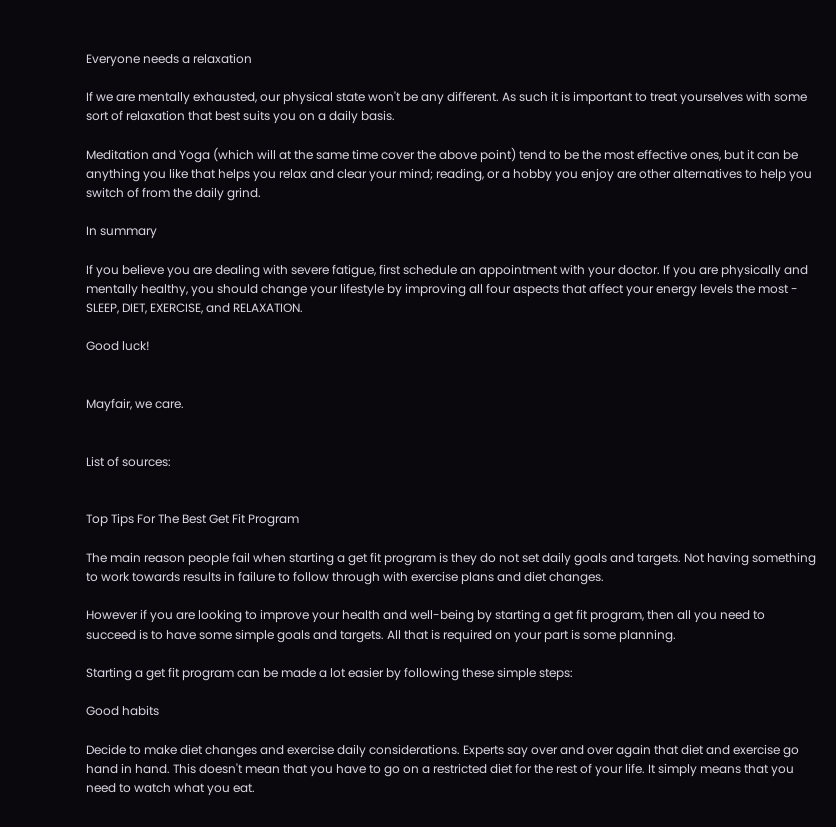Everyone needs a relaxation

If we are mentally exhausted, our physical state won't be any different. As such it is important to treat yourselves with some sort of relaxation that best suits you on a daily basis.

Meditation and Yoga (which will at the same time cover the above point) tend to be the most effective ones, but it can be anything you like that helps you relax and clear your mind; reading, or a hobby you enjoy are other alternatives to help you switch of from the daily grind.

In summary

If you believe you are dealing with severe fatigue, first schedule an appointment with your doctor. If you are physically and mentally healthy, you should change your lifestyle by improving all four aspects that affect your energy levels the most - SLEEP, DIET, EXERCISE, and RELAXATION.

Good luck!


Mayfair, we care.


List of sources:


Top Tips For The Best Get Fit Program

The main reason people fail when starting a get fit program is they do not set daily goals and targets. Not having something to work towards results in failure to follow through with exercise plans and diet changes.

However if you are looking to improve your health and well-being by starting a get fit program, then all you need to succeed is to have some simple goals and targets. All that is required on your part is some planning.

Starting a get fit program can be made a lot easier by following these simple steps:

Good habits

Decide to make diet changes and exercise daily considerations. Experts say over and over again that diet and exercise go hand in hand. This doesn't mean that you have to go on a restricted diet for the rest of your life. It simply means that you need to watch what you eat.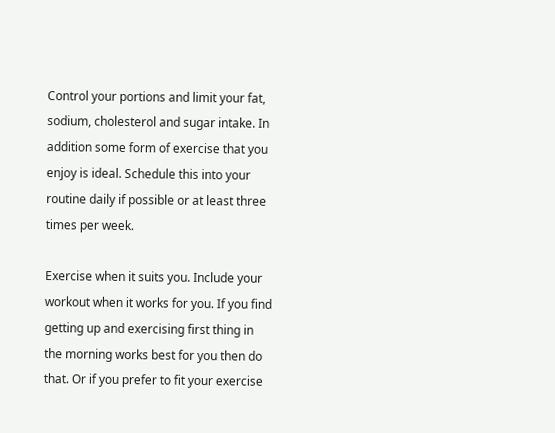Control your portions and limit your fat, sodium, cholesterol and sugar intake. In addition some form of exercise that you enjoy is ideal. Schedule this into your routine daily if possible or at least three times per week.

Exercise when it suits you. Include your workout when it works for you. If you find getting up and exercising first thing in the morning works best for you then do that. Or if you prefer to fit your exercise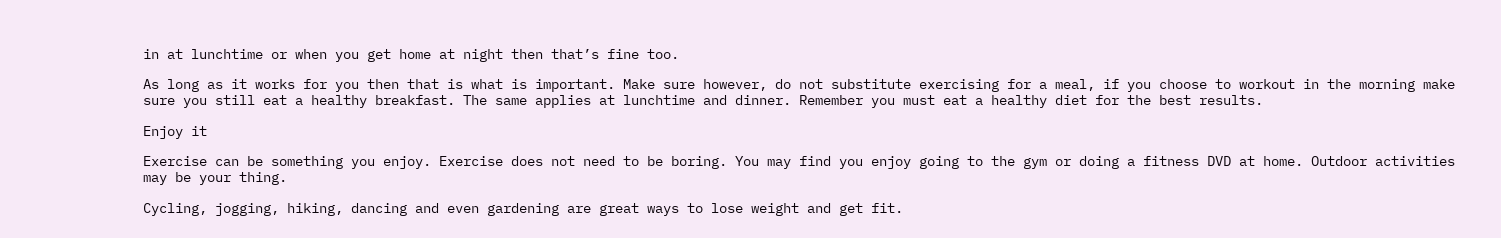in at lunchtime or when you get home at night then that’s fine too.

As long as it works for you then that is what is important. Make sure however, do not substitute exercising for a meal, if you choose to workout in the morning make sure you still eat a healthy breakfast. The same applies at lunchtime and dinner. Remember you must eat a healthy diet for the best results.

Enjoy it

Exercise can be something you enjoy. Exercise does not need to be boring. You may find you enjoy going to the gym or doing a fitness DVD at home. Outdoor activities may be your thing.

Cycling, jogging, hiking, dancing and even gardening are great ways to lose weight and get fit.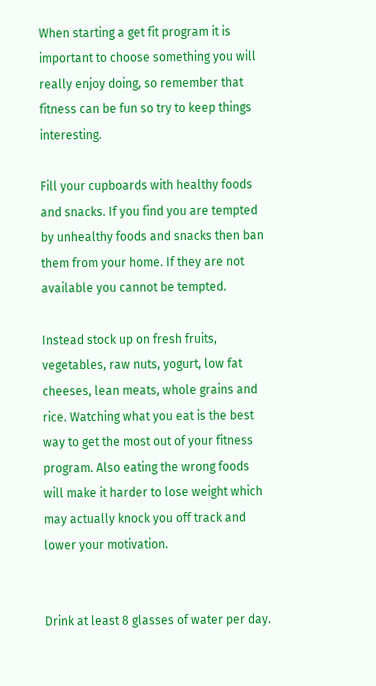When starting a get fit program it is important to choose something you will really enjoy doing, so remember that fitness can be fun so try to keep things interesting.

Fill your cupboards with healthy foods and snacks. If you find you are tempted by unhealthy foods and snacks then ban them from your home. If they are not available you cannot be tempted.

Instead stock up on fresh fruits, vegetables, raw nuts, yogurt, low fat cheeses, lean meats, whole grains and rice. Watching what you eat is the best way to get the most out of your fitness program. Also eating the wrong foods will make it harder to lose weight which may actually knock you off track and lower your motivation.


Drink at least 8 glasses of water per day.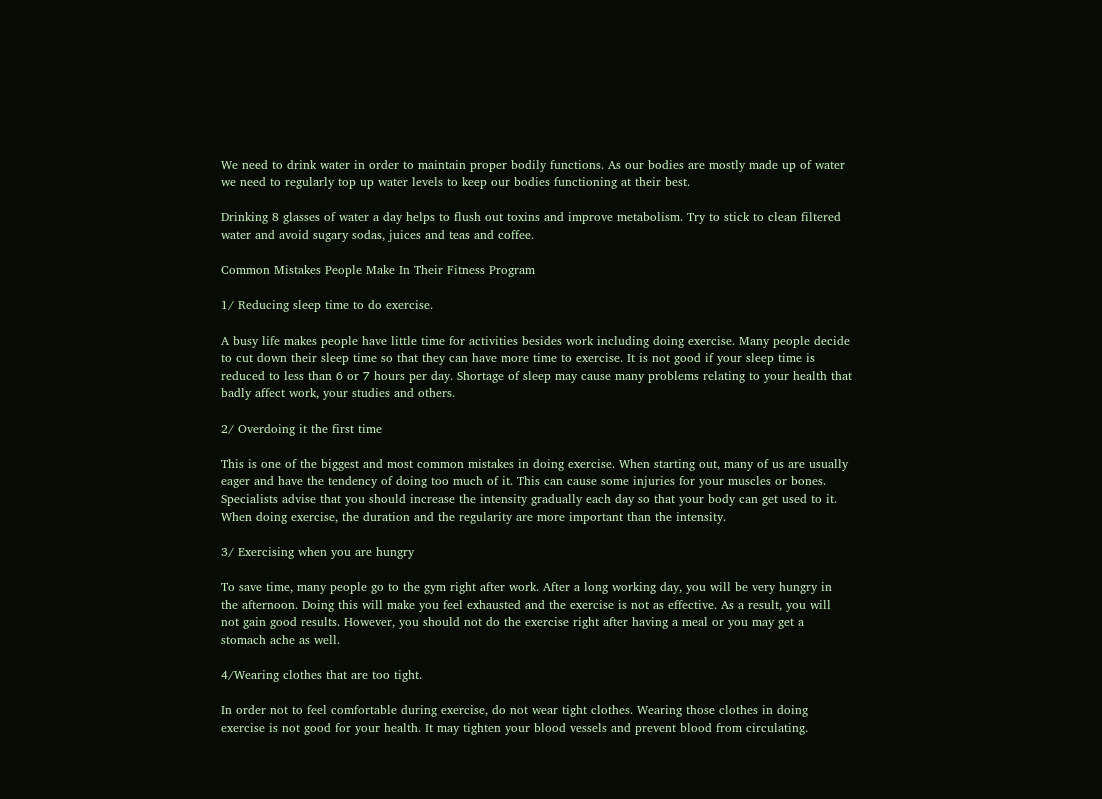We need to drink water in order to maintain proper bodily functions. As our bodies are mostly made up of water we need to regularly top up water levels to keep our bodies functioning at their best.

Drinking 8 glasses of water a day helps to flush out toxins and improve metabolism. Try to stick to clean filtered water and avoid sugary sodas, juices and teas and coffee.

Common Mistakes People Make In Their Fitness Program

1/ Reducing sleep time to do exercise.

A busy life makes people have little time for activities besides work including doing exercise. Many people decide to cut down their sleep time so that they can have more time to exercise. It is not good if your sleep time is reduced to less than 6 or 7 hours per day. Shortage of sleep may cause many problems relating to your health that badly affect work, your studies and others.

2/ Overdoing it the first time

This is one of the biggest and most common mistakes in doing exercise. When starting out, many of us are usually eager and have the tendency of doing too much of it. This can cause some injuries for your muscles or bones. Specialists advise that you should increase the intensity gradually each day so that your body can get used to it. When doing exercise, the duration and the regularity are more important than the intensity.

3/ Exercising when you are hungry

To save time, many people go to the gym right after work. After a long working day, you will be very hungry in the afternoon. Doing this will make you feel exhausted and the exercise is not as effective. As a result, you will not gain good results. However, you should not do the exercise right after having a meal or you may get a stomach ache as well.

4/Wearing clothes that are too tight.

In order not to feel comfortable during exercise, do not wear tight clothes. Wearing those clothes in doing exercise is not good for your health. It may tighten your blood vessels and prevent blood from circulating.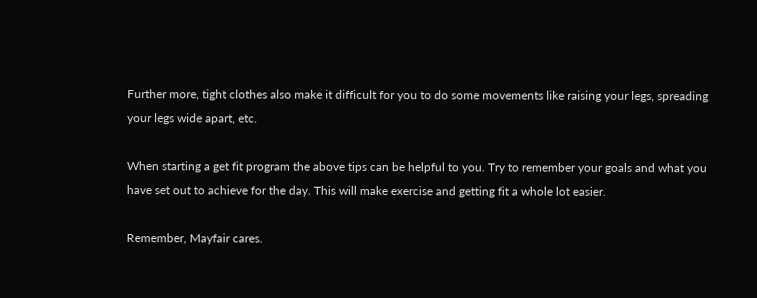Further more, tight clothes also make it difficult for you to do some movements like raising your legs, spreading your legs wide apart, etc.

When starting a get fit program the above tips can be helpful to you. Try to remember your goals and what you have set out to achieve for the day. This will make exercise and getting fit a whole lot easier.

Remember, Mayfair cares.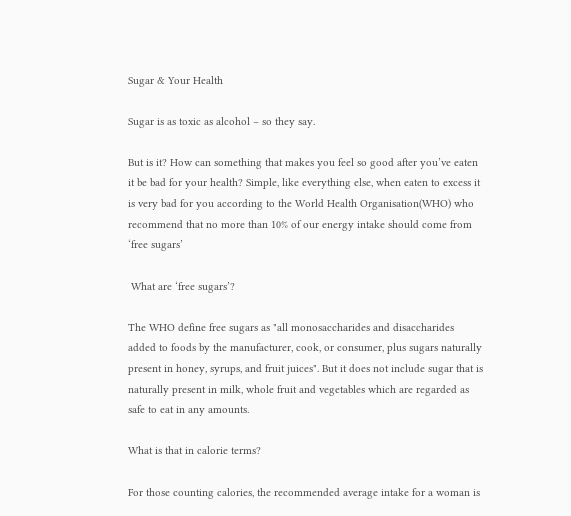Sugar & Your Health

Sugar is as toxic as alcohol – so they say.

But is it? How can something that makes you feel so good after you’ve eaten it be bad for your health? Simple, like everything else, when eaten to excess it is very bad for you according to the World Health Organisation(WHO) who recommend that no more than 10% of our energy intake should come from ‘free sugars’

 What are ‘free sugars’?

The WHO define free sugars as "all monosaccharides and disaccharides added to foods by the manufacturer, cook, or consumer, plus sugars naturally present in honey, syrups, and fruit juices". But it does not include sugar that is naturally present in milk, whole fruit and vegetables which are regarded as safe to eat in any amounts.

What is that in calorie terms?

For those counting calories, the recommended average intake for a woman is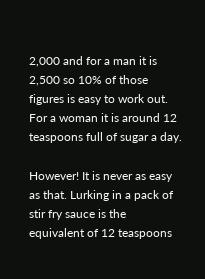2,000 and for a man it is 2,500 so 10% of those figures is easy to work out. For a woman it is around 12 teaspoons full of sugar a day.

However! It is never as easy as that. Lurking in a pack of stir fry sauce is the equivalent of 12 teaspoons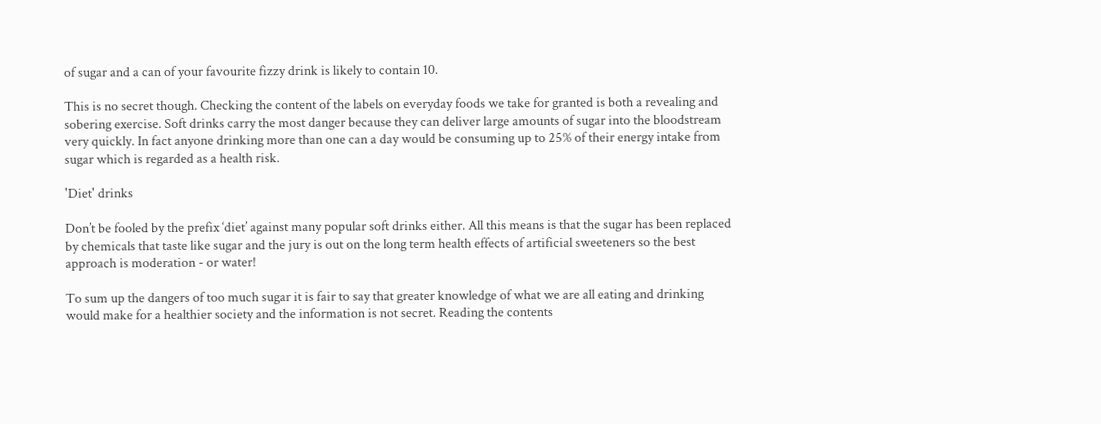of sugar and a can of your favourite fizzy drink is likely to contain 10.

This is no secret though. Checking the content of the labels on everyday foods we take for granted is both a revealing and sobering exercise. Soft drinks carry the most danger because they can deliver large amounts of sugar into the bloodstream very quickly. In fact anyone drinking more than one can a day would be consuming up to 25% of their energy intake from sugar which is regarded as a health risk.

'Diet' drinks

Don’t be fooled by the prefix ‘diet’ against many popular soft drinks either. All this means is that the sugar has been replaced by chemicals that taste like sugar and the jury is out on the long term health effects of artificial sweeteners so the best approach is moderation - or water!

To sum up the dangers of too much sugar it is fair to say that greater knowledge of what we are all eating and drinking would make for a healthier society and the information is not secret. Reading the contents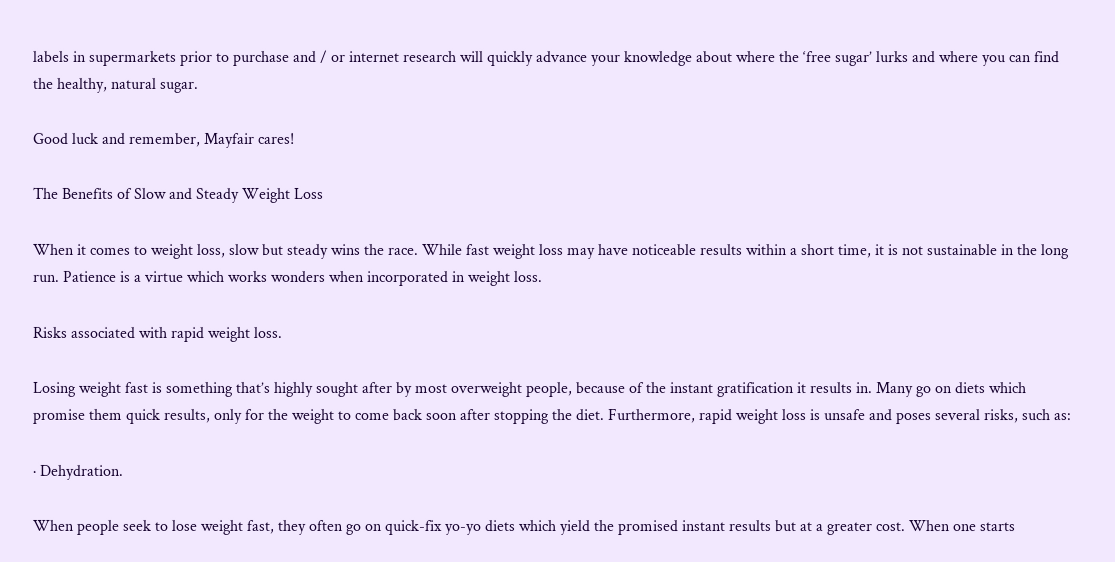labels in supermarkets prior to purchase and / or internet research will quickly advance your knowledge about where the ‘free sugar’ lurks and where you can find the healthy, natural sugar.

Good luck and remember, Mayfair cares!

The Benefits of Slow and Steady Weight Loss

When it comes to weight loss, slow but steady wins the race. While fast weight loss may have noticeable results within a short time, it is not sustainable in the long run. Patience is a virtue which works wonders when incorporated in weight loss.

Risks associated with rapid weight loss.

Losing weight fast is something that’s highly sought after by most overweight people, because of the instant gratification it results in. Many go on diets which promise them quick results, only for the weight to come back soon after stopping the diet. Furthermore, rapid weight loss is unsafe and poses several risks, such as:

· Dehydration.

When people seek to lose weight fast, they often go on quick-fix yo-yo diets which yield the promised instant results but at a greater cost. When one starts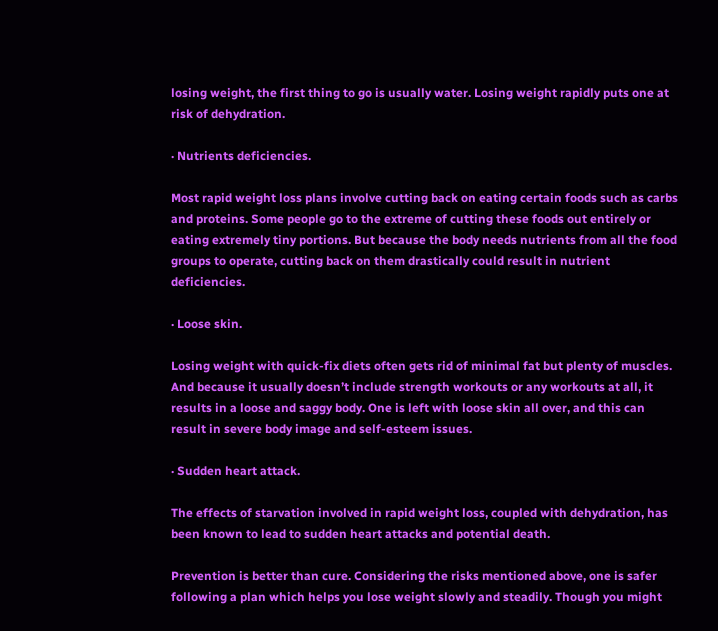losing weight, the first thing to go is usually water. Losing weight rapidly puts one at risk of dehydration.

· Nutrients deficiencies.

Most rapid weight loss plans involve cutting back on eating certain foods such as carbs and proteins. Some people go to the extreme of cutting these foods out entirely or eating extremely tiny portions. But because the body needs nutrients from all the food groups to operate, cutting back on them drastically could result in nutrient deficiencies.

· Loose skin.

Losing weight with quick-fix diets often gets rid of minimal fat but plenty of muscles. And because it usually doesn’t include strength workouts or any workouts at all, it results in a loose and saggy body. One is left with loose skin all over, and this can result in severe body image and self-esteem issues.

· Sudden heart attack.

The effects of starvation involved in rapid weight loss, coupled with dehydration, has been known to lead to sudden heart attacks and potential death.

Prevention is better than cure. Considering the risks mentioned above, one is safer following a plan which helps you lose weight slowly and steadily. Though you might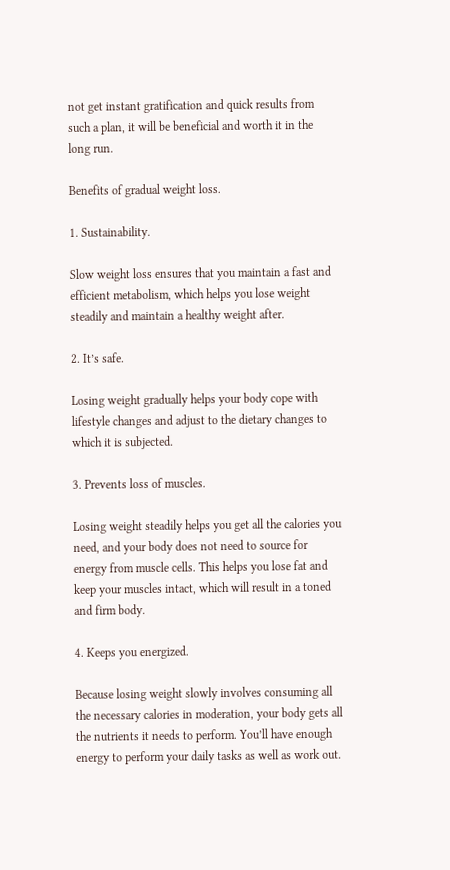not get instant gratification and quick results from such a plan, it will be beneficial and worth it in the long run.

Benefits of gradual weight loss.

1. Sustainability.

Slow weight loss ensures that you maintain a fast and efficient metabolism, which helps you lose weight steadily and maintain a healthy weight after.

2. It’s safe.

Losing weight gradually helps your body cope with lifestyle changes and adjust to the dietary changes to which it is subjected.

3. Prevents loss of muscles.

Losing weight steadily helps you get all the calories you need, and your body does not need to source for energy from muscle cells. This helps you lose fat and keep your muscles intact, which will result in a toned and firm body.

4. Keeps you energized.

Because losing weight slowly involves consuming all the necessary calories in moderation, your body gets all the nutrients it needs to perform. You’ll have enough energy to perform your daily tasks as well as work out.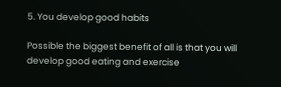5. You develop good habits

Possible the biggest benefit of all is that you will develop good eating and exercise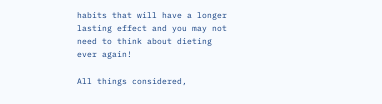habits that will have a longer lasting effect and you may not need to think about dieting ever again!

All things considered,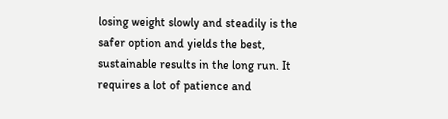losing weight slowly and steadily is the safer option and yields the best, sustainable results in the long run. It requires a lot of patience and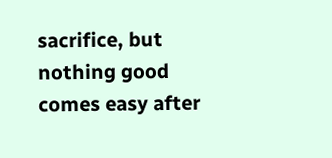sacrifice, but nothing good comes easy after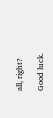all, right?

Good luck.